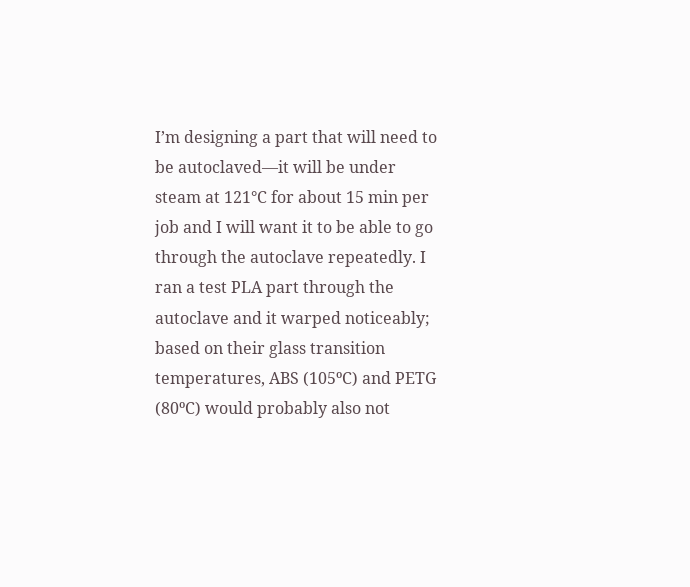I’m designing a part that will need to be autoclaved—it will be under steam at 121°C for about 15 min per job and I will want it to be able to go through the autoclave repeatedly. I ran a test PLA part through the autoclave and it warped noticeably; based on their glass transition temperatures, ABS (105ºC) and PETG (80ºC) would probably also not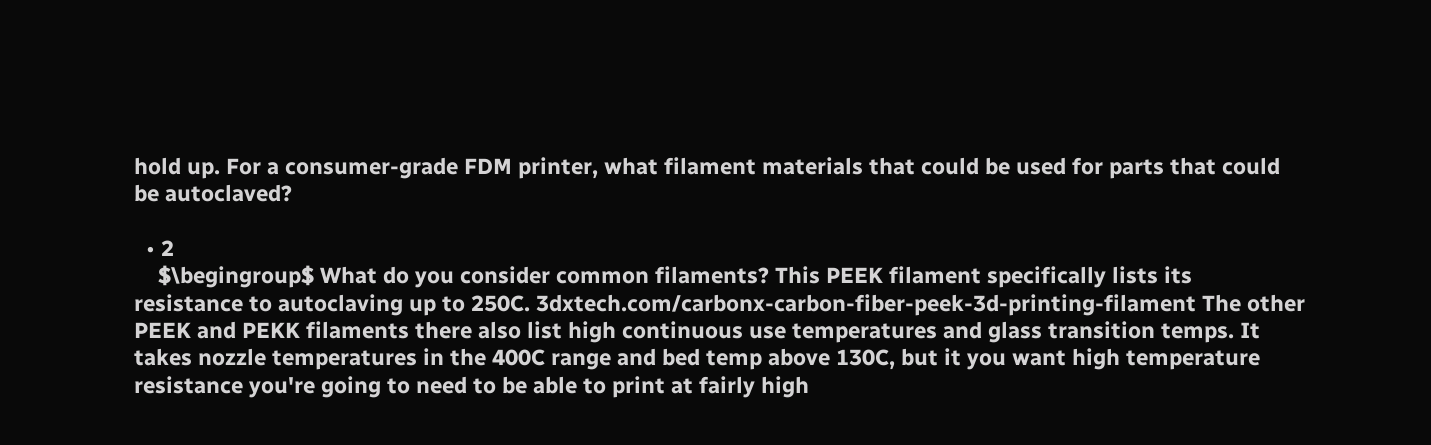hold up. For a consumer-grade FDM printer, what filament materials that could be used for parts that could be autoclaved?

  • 2
    $\begingroup$ What do you consider common filaments? This PEEK filament specifically lists its resistance to autoclaving up to 250C. 3dxtech.com/carbonx-carbon-fiber-peek-3d-printing-filament The other PEEK and PEKK filaments there also list high continuous use temperatures and glass transition temps. It takes nozzle temperatures in the 400C range and bed temp above 130C, but it you want high temperature resistance you're going to need to be able to print at fairly high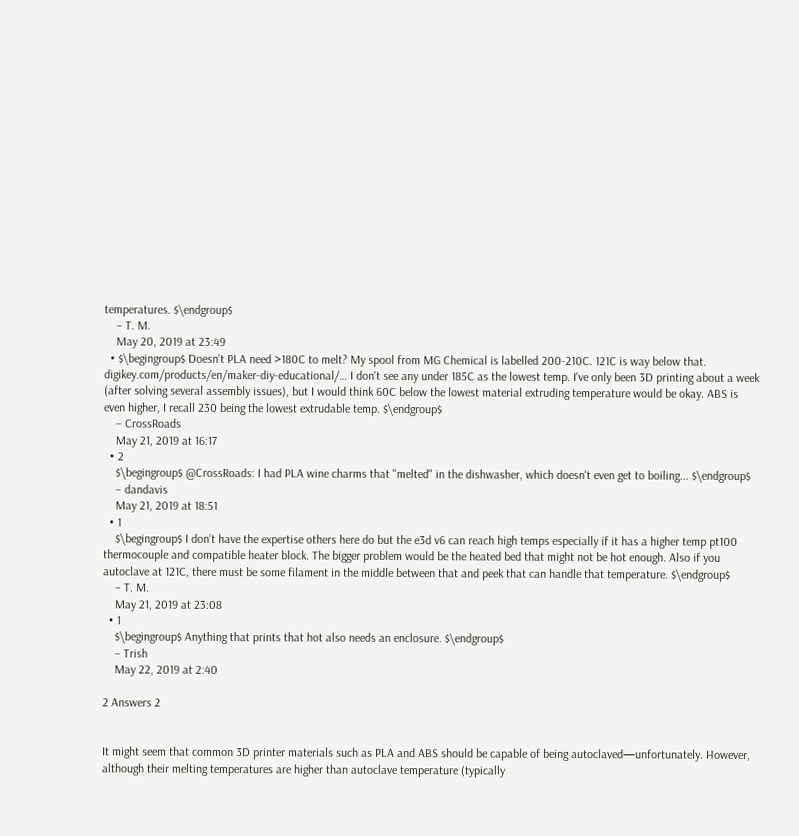temperatures. $\endgroup$
    – T. M.
    May 20, 2019 at 23:49
  • $\begingroup$ Doesn't PLA need >180C to melt? My spool from MG Chemical is labelled 200-210C. 121C is way below that. digikey.com/products/en/maker-diy-educational/… I don't see any under 185C as the lowest temp. I've only been 3D printing about a week (after solving several assembly issues), but I would think 60C below the lowest material extruding temperature would be okay. ABS is even higher, I recall 230 being the lowest extrudable temp. $\endgroup$
    – CrossRoads
    May 21, 2019 at 16:17
  • 2
    $\begingroup$ @CrossRoads: I had PLA wine charms that "melted" in the dishwasher, which doesn't even get to boiling... $\endgroup$
    – dandavis
    May 21, 2019 at 18:51
  • 1
    $\begingroup$ I don’t have the expertise others here do but the e3d v6 can reach high temps especially if it has a higher temp pt100 thermocouple and compatible heater block. The bigger problem would be the heated bed that might not be hot enough. Also if you autoclave at 121C, there must be some filament in the middle between that and peek that can handle that temperature. $\endgroup$
    – T. M.
    May 21, 2019 at 23:08
  • 1
    $\begingroup$ Anything that prints that hot also needs an enclosure. $\endgroup$
    – Trish
    May 22, 2019 at 2:40

2 Answers 2


It might seem that common 3D printer materials such as PLA and ABS should be capable of being autoclaved—unfortunately. However, although their melting temperatures are higher than autoclave temperature (typically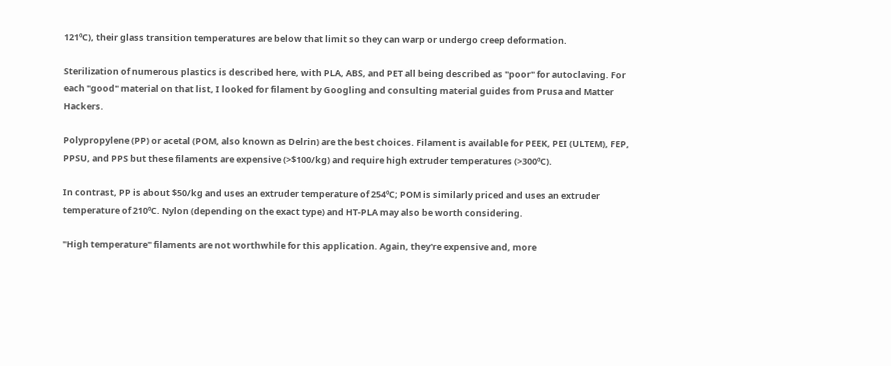121ºC), their glass transition temperatures are below that limit so they can warp or undergo creep deformation.

Sterilization of numerous plastics is described here, with PLA, ABS, and PET all being described as "poor" for autoclaving. For each "good" material on that list, I looked for filament by Googling and consulting material guides from Prusa and Matter Hackers.

Polypropylene (PP) or acetal (POM, also known as Delrin) are the best choices. Filament is available for PEEK, PEI (ULTEM), FEP, PPSU, and PPS but these filaments are expensive (>$100/kg) and require high extruder temperatures (>300ºC).

In contrast, PP is about $50/kg and uses an extruder temperature of 254ºC; POM is similarly priced and uses an extruder temperature of 210ºC. Nylon (depending on the exact type) and HT-PLA may also be worth considering.

"High temperature" filaments are not worthwhile for this application. Again, they're expensive and, more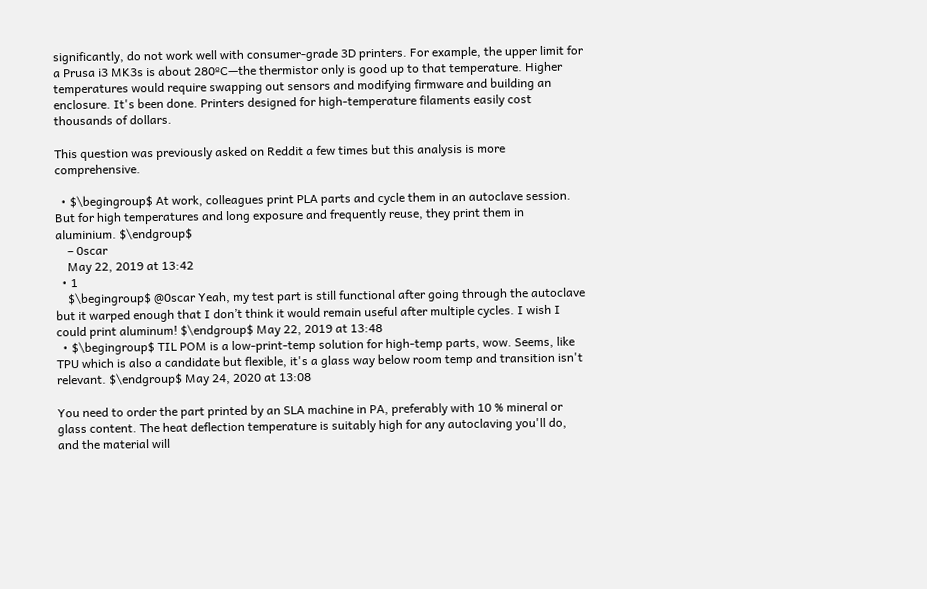significantly, do not work well with consumer-grade 3D printers. For example, the upper limit for a Prusa i3 MK3s is about 280ºC—the thermistor only is good up to that temperature. Higher temperatures would require swapping out sensors and modifying firmware and building an enclosure. It's been done. Printers designed for high-temperature filaments easily cost thousands of dollars.

This question was previously asked on Reddit a few times but this analysis is more comprehensive.

  • $\begingroup$ At work, colleagues print PLA parts and cycle them in an autoclave session. But for high temperatures and long exposure and frequently reuse, they print them in aluminium. $\endgroup$
    – 0scar
    May 22, 2019 at 13:42
  • 1
    $\begingroup$ @0scar Yeah, my test part is still functional after going through the autoclave but it warped enough that I don’t think it would remain useful after multiple cycles. I wish I could print aluminum! $\endgroup$ May 22, 2019 at 13:48
  • $\begingroup$ TIL POM is a low-print-temp solution for high-temp parts, wow. Seems, like TPU which is also a candidate but flexible, it's a glass way below room temp and transition isn't relevant. $\endgroup$ May 24, 2020 at 13:08

You need to order the part printed by an SLA machine in PA, preferably with 10 % mineral or glass content. The heat deflection temperature is suitably high for any autoclaving you'll do, and the material will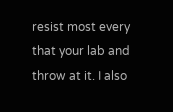resist most every that your lab and throw at it. I also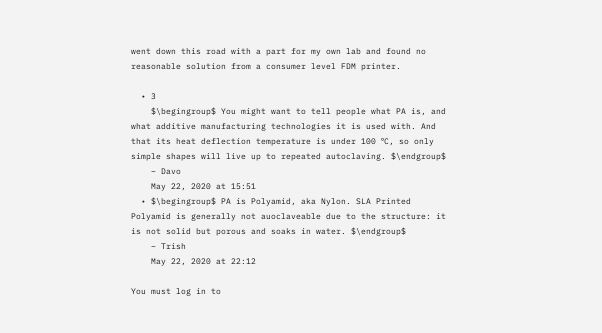went down this road with a part for my own lab and found no reasonable solution from a consumer level FDM printer.

  • 3
    $\begingroup$ You might want to tell people what PA is, and what additive manufacturing technologies it is used with. And that its heat deflection temperature is under 100 ºC, so only simple shapes will live up to repeated autoclaving. $\endgroup$
    – Davo
    May 22, 2020 at 15:51
  • $\begingroup$ PA is Polyamid, aka Nylon. SLA Printed Polyamid is generally not auoclaveable due to the structure: it is not solid but porous and soaks in water. $\endgroup$
    – Trish
    May 22, 2020 at 22:12

You must log in to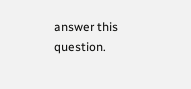answer this question.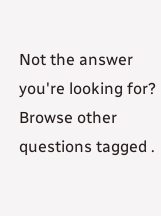Not the answer you're looking for? Browse other questions tagged .